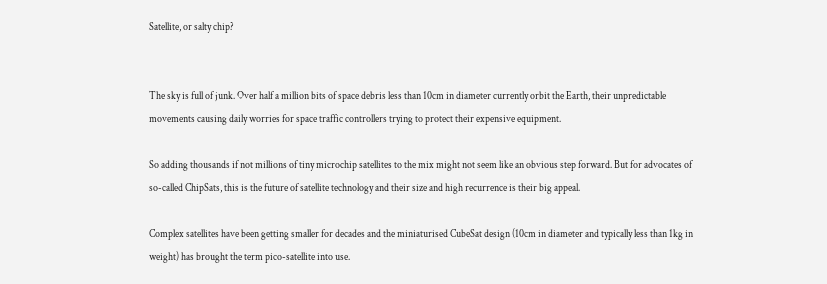Satellite, or salty chip?


The sky is full of junk. Over half a million bits of space debris less than 10cm in diameter currently orbit the Earth, their unpredictable movements causing daily worries for space traffic controllers trying to protect their expensive equipment.

So adding thousands if not millions of tiny microchip satellites to the mix might not seem like an obvious step forward. But for advocates of so-called ChipSats, this is the future of satellite technology and their size and high recurrence is their big appeal.

Complex satellites have been getting smaller for decades and the miniaturised CubeSat design (10cm in diameter and typically less than 1kg in weight) has brought the term pico-satellite into use.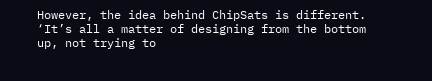However, the idea behind ChipSats is different. ‘It’s all a matter of designing from the bottom up, not trying to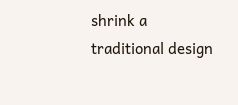shrink a traditional design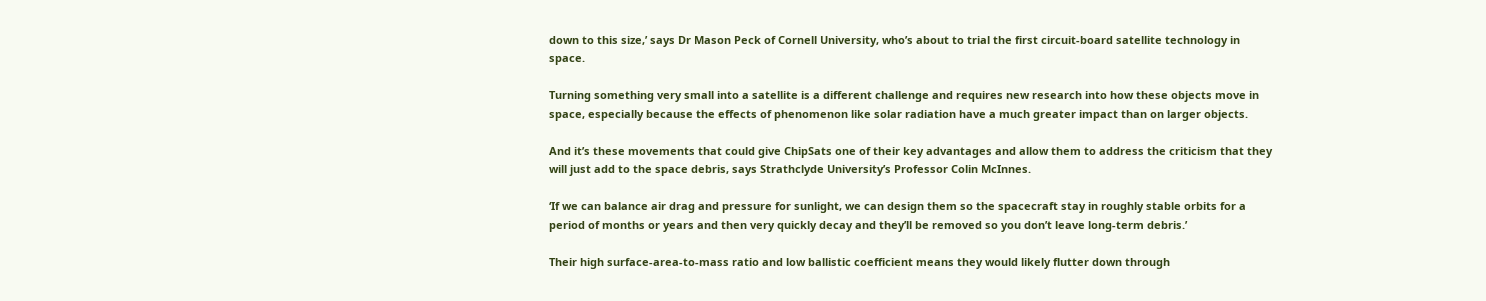down to this size,’ says Dr Mason Peck of Cornell University, who’s about to trial the first circuit-board satellite technology in space.

Turning something very small into a satellite is a different challenge and requires new research into how these objects move in space, especially because the effects of phenomenon like solar radiation have a much greater impact than on larger objects.

And it’s these movements that could give ChipSats one of their key advantages and allow them to address the criticism that they will just add to the space debris, says Strathclyde University’s Professor Colin McInnes.

‘If we can balance air drag and pressure for sunlight, we can design them so the spacecraft stay in roughly stable orbits for a period of months or years and then very quickly decay and they’ll be removed so you don’t leave long-term debris.’

Their high surface-area-to-mass ratio and low ballistic coefficient means they would likely flutter down through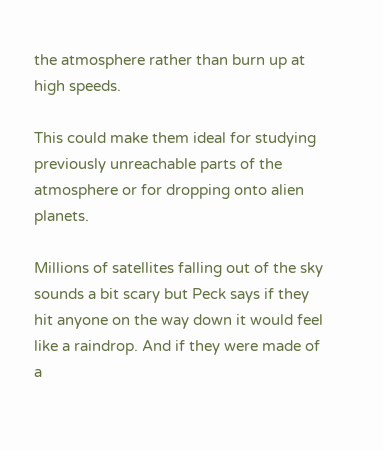the atmosphere rather than burn up at high speeds.

This could make them ideal for studying previously unreachable parts of the atmosphere or for dropping onto alien planets.

Millions of satellites falling out of the sky sounds a bit scary but Peck says if they hit anyone on the way down it would feel like a raindrop. And if they were made of a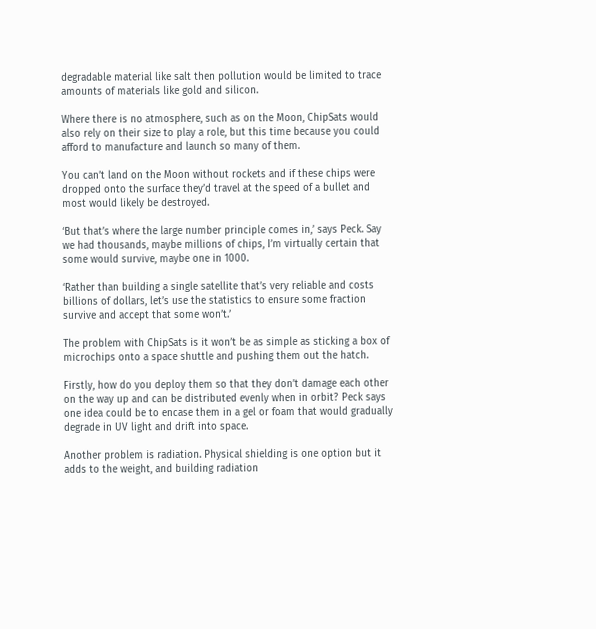degradable material like salt then pollution would be limited to trace amounts of materials like gold and silicon.

Where there is no atmosphere, such as on the Moon, ChipSats would also rely on their size to play a role, but this time because you could afford to manufacture and launch so many of them.

You can’t land on the Moon without rockets and if these chips were dropped onto the surface they’d travel at the speed of a bullet and most would likely be destroyed.

‘But that’s where the large number principle comes in,’ says Peck. Say we had thousands, maybe millions of chips, I’m virtually certain that some would survive, maybe one in 1000.

‘Rather than building a single satellite that’s very reliable and costs billions of dollars, let’s use the statistics to ensure some fraction survive and accept that some won’t.’

The problem with ChipSats is it won’t be as simple as sticking a box of microchips onto a space shuttle and pushing them out the hatch.

Firstly, how do you deploy them so that they don’t damage each other on the way up and can be distributed evenly when in orbit? Peck says one idea could be to encase them in a gel or foam that would gradually degrade in UV light and drift into space.

Another problem is radiation. Physical shielding is one option but it adds to the weight, and building radiation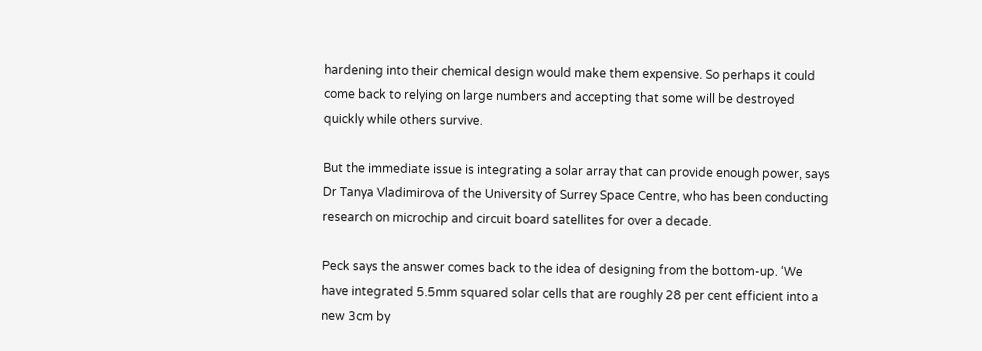hardening into their chemical design would make them expensive. So perhaps it could come back to relying on large numbers and accepting that some will be destroyed quickly while others survive.

But the immediate issue is integrating a solar array that can provide enough power, says Dr Tanya Vladimirova of the University of Surrey Space Centre, who has been conducting research on microchip and circuit board satellites for over a decade.

Peck says the answer comes back to the idea of designing from the bottom-up. ‘We have integrated 5.5mm squared solar cells that are roughly 28 per cent efficient into a new 3cm by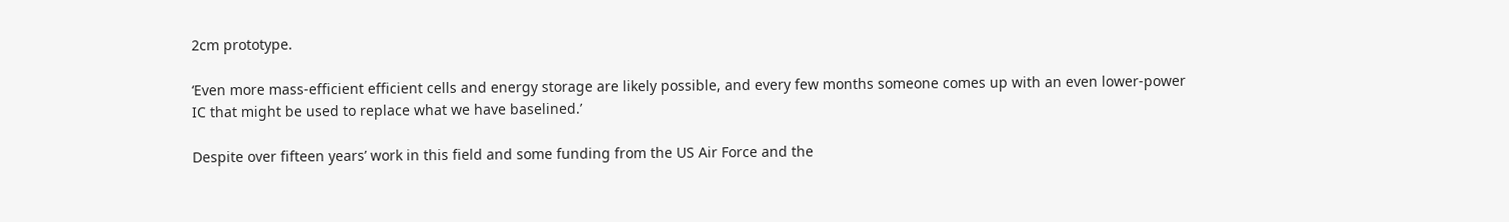2cm prototype.

‘Even more mass-efficient efficient cells and energy storage are likely possible, and every few months someone comes up with an even lower-power IC that might be used to replace what we have baselined.’

Despite over fifteen years’ work in this field and some funding from the US Air Force and the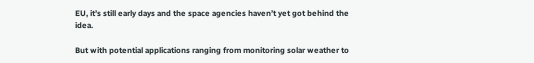EU, it’s still early days and the space agencies haven’t yet got behind the idea.

But with potential applications ranging from monitoring solar weather to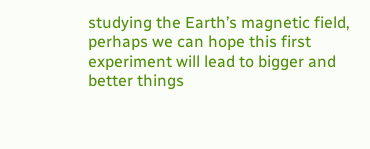studying the Earth’s magnetic field, perhaps we can hope this first experiment will lead to bigger and better things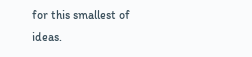for this smallest of ideas.